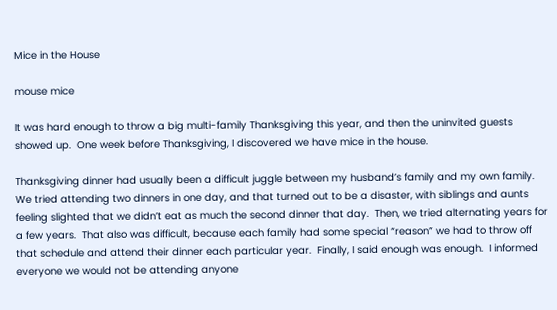Mice in the House

mouse mice

It was hard enough to throw a big multi-family Thanksgiving this year, and then the uninvited guests showed up.  One week before Thanksgiving, I discovered we have mice in the house.

Thanksgiving dinner had usually been a difficult juggle between my husband’s family and my own family.  We tried attending two dinners in one day, and that turned out to be a disaster, with siblings and aunts feeling slighted that we didn’t eat as much the second dinner that day.  Then, we tried alternating years for a few years.  That also was difficult, because each family had some special “reason” we had to throw off that schedule and attend their dinner each particular year.  Finally, I said enough was enough.  I informed everyone we would not be attending anyone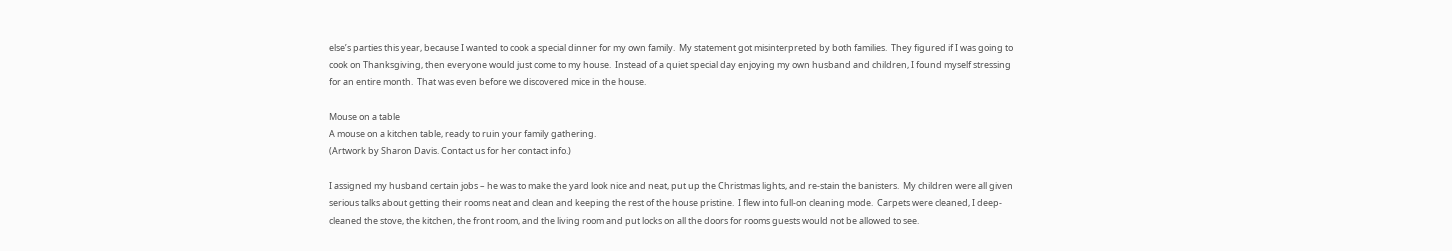else’s parties this year, because I wanted to cook a special dinner for my own family.  My statement got misinterpreted by both families.  They figured if I was going to cook on Thanksgiving, then everyone would just come to my house.  Instead of a quiet special day enjoying my own husband and children, I found myself stressing for an entire month.  That was even before we discovered mice in the house.

Mouse on a table
A mouse on a kitchen table, ready to ruin your family gathering.
(Artwork by Sharon Davis. Contact us for her contact info.)

I assigned my husband certain jobs – he was to make the yard look nice and neat, put up the Christmas lights, and re-stain the banisters.  My children were all given serious talks about getting their rooms neat and clean and keeping the rest of the house pristine.  I flew into full-on cleaning mode.  Carpets were cleaned, I deep-cleaned the stove, the kitchen, the front room, and the living room and put locks on all the doors for rooms guests would not be allowed to see.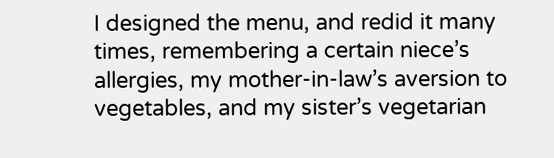I designed the menu, and redid it many times, remembering a certain niece’s allergies, my mother-in-law’s aversion to vegetables, and my sister’s vegetarian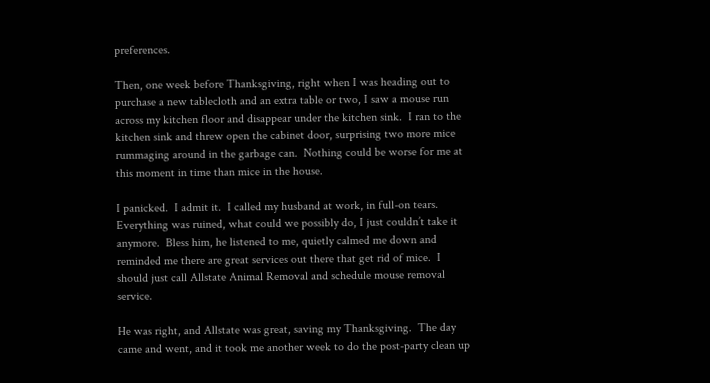preferences.

Then, one week before Thanksgiving, right when I was heading out to purchase a new tablecloth and an extra table or two, I saw a mouse run across my kitchen floor and disappear under the kitchen sink.  I ran to the kitchen sink and threw open the cabinet door, surprising two more mice rummaging around in the garbage can.  Nothing could be worse for me at this moment in time than mice in the house.

I panicked.  I admit it.  I called my husband at work, in full-on tears.  Everything was ruined, what could we possibly do, I just couldn’t take it anymore.  Bless him, he listened to me, quietly calmed me down and reminded me there are great services out there that get rid of mice.  I should just call Allstate Animal Removal and schedule mouse removal service.

He was right, and Allstate was great, saving my Thanksgiving.  The day came and went, and it took me another week to do the post-party clean up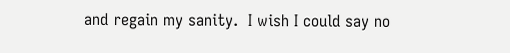and regain my sanity.  I wish I could say no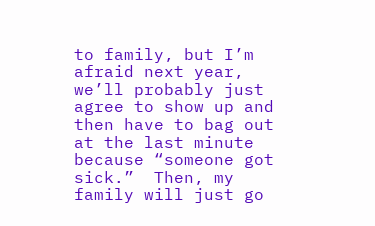to family, but I’m afraid next year, we’ll probably just agree to show up and then have to bag out at the last minute because “someone got sick.”  Then, my family will just go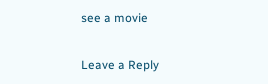see a movie

Leave a Reply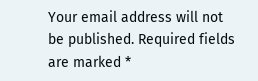Your email address will not be published. Required fields are marked *